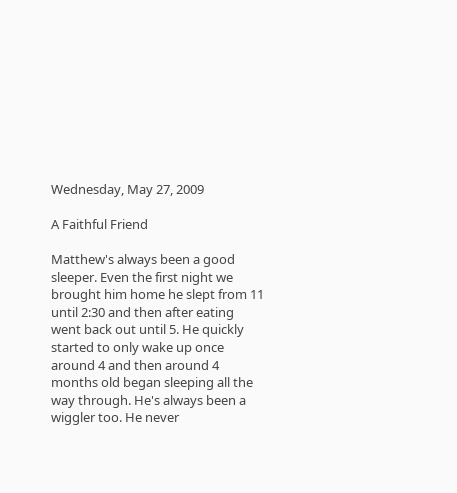Wednesday, May 27, 2009

A Faithful Friend

Matthew's always been a good sleeper. Even the first night we brought him home he slept from 11 until 2:30 and then after eating went back out until 5. He quickly started to only wake up once around 4 and then around 4 months old began sleeping all the way through. He's always been a wiggler too. He never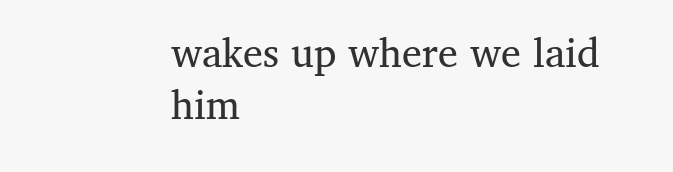wakes up where we laid him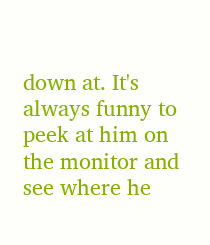down at. It's always funny to peek at him on the monitor and see where he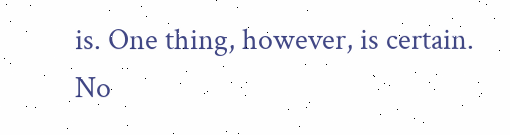is. One thing, however, is certain. No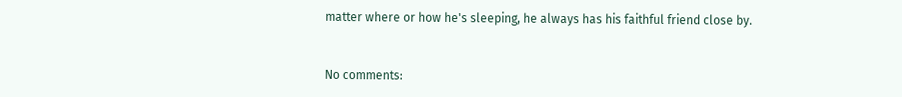matter where or how he's sleeping, he always has his faithful friend close by.


No comments: